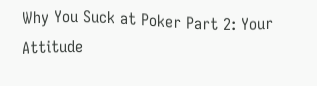Why You Suck at Poker Part 2: Your Attitude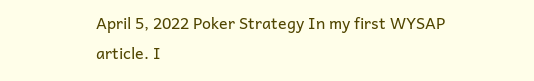April 5, 2022 Poker Strategy In my first WYSAP article. I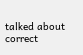talked about correct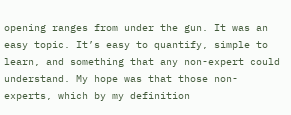opening ranges from under the gun. It was an easy topic. It’s easy to quantify, simple to learn, and something that any non-expert could understand. My hope was that those non-experts, which by my definition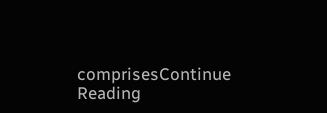comprisesContinue Reading